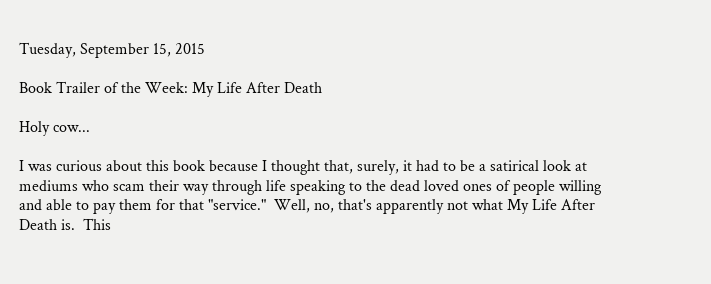Tuesday, September 15, 2015

Book Trailer of the Week: My Life After Death

Holy cow...

I was curious about this book because I thought that, surely, it had to be a satirical look at mediums who scam their way through life speaking to the dead loved ones of people willing and able to pay them for that "service."  Well, no, that's apparently not what My Life After Death is.  This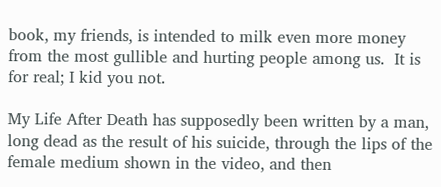book, my friends, is intended to milk even more money from the most gullible and hurting people among us.  It is for real; I kid you not.

My Life After Death has supposedly been written by a man, long dead as the result of his suicide, through the lips of the female medium shown in the video, and then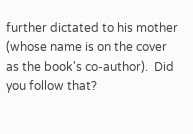further dictated to his mother (whose name is on the cover as the book's co-author).  Did you follow that?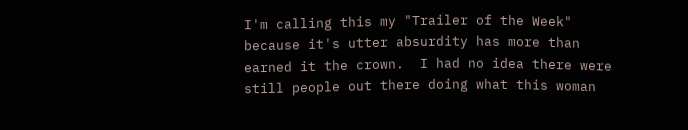I'm calling this my "Trailer of the Week" because it's utter absurdity has more than earned it the crown.  I had no idea there were still people out there doing what this woman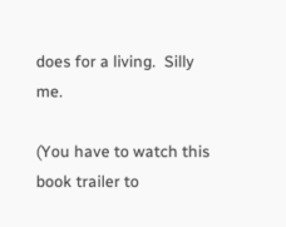does for a living.  Silly me.

(You have to watch this book trailer to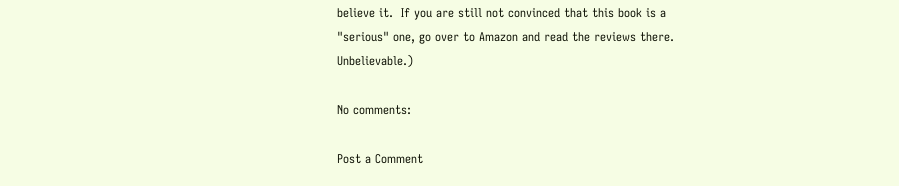believe it.  If you are still not convinced that this book is a "serious" one, go over to Amazon and read the reviews there.  Unbelievable.)

No comments:

Post a Comment